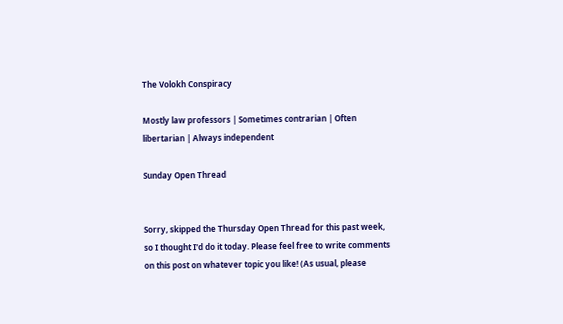The Volokh Conspiracy

Mostly law professors | Sometimes contrarian | Often libertarian | Always independent

Sunday Open Thread


Sorry, skipped the Thursday Open Thread for this past week, so I thought I'd do it today. Please feel free to write comments on this post on whatever topic you like! (As usual, please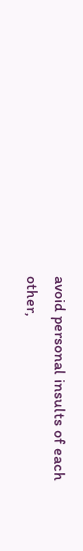avoid personal insults of each other,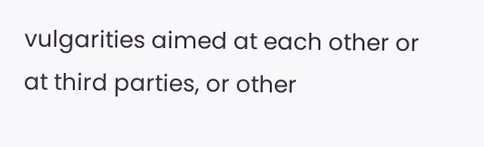vulgarities aimed at each other or at third parties, or other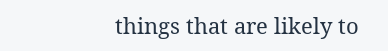things that are likely to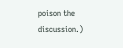poison the discussion.)